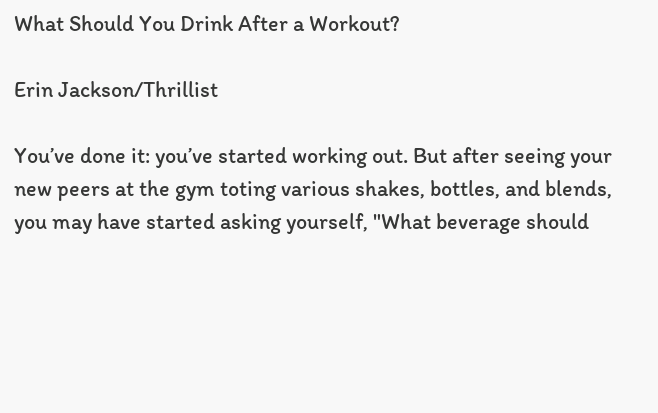What Should You Drink After a Workout?

Erin Jackson/Thrillist

You’ve done it: you’ve started working out. But after seeing your new peers at the gym toting various shakes, bottles, and blends, you may have started asking yourself, "What beverage should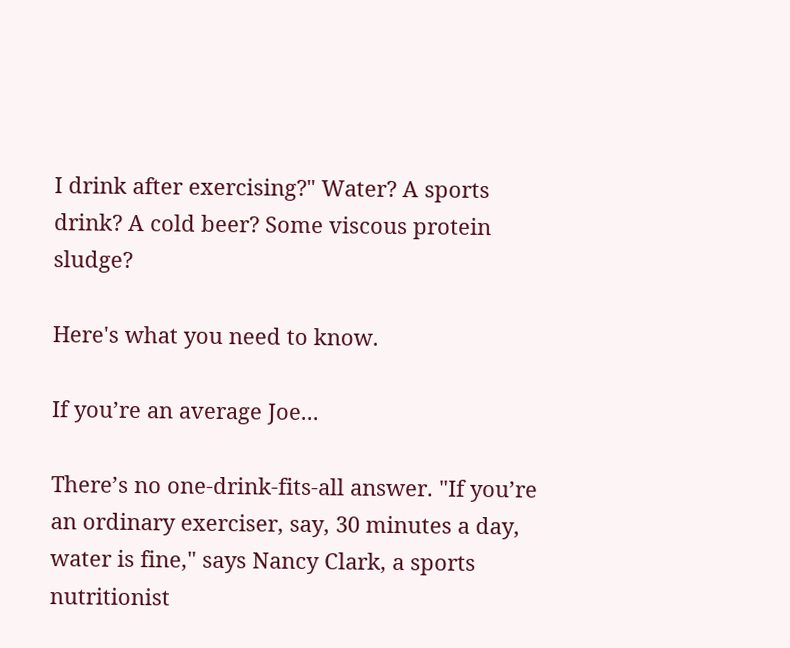I drink after exercising?" Water? A sports drink? A cold beer? Some viscous protein sludge?

Here's what you need to know.

If you’re an average Joe...

There’s no one-drink-fits-all answer. "If you’re an ordinary exerciser, say, 30 minutes a day, water is fine," says Nancy Clark, a sports nutritionist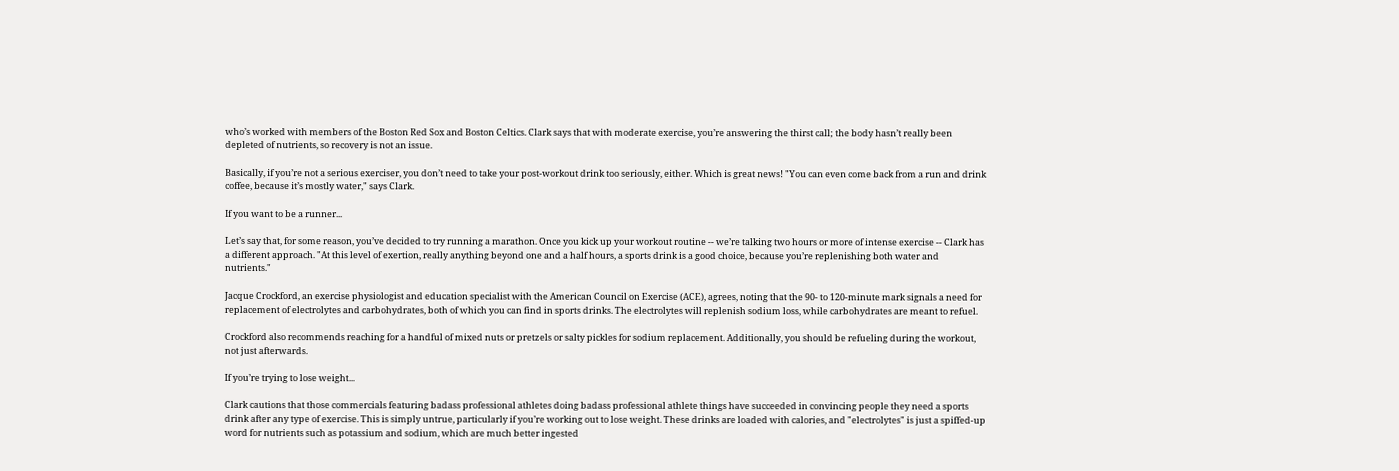who’s worked with members of the Boston Red Sox and Boston Celtics. Clark says that with moderate exercise, you’re answering the thirst call; the body hasn’t really been depleted of nutrients, so recovery is not an issue.

Basically, if you’re not a serious exerciser, you don’t need to take your post-workout drink too seriously, either. Which is great news! "You can even come back from a run and drink coffee, because it’s mostly water," says Clark.

If you want to be a runner...

Let’s say that, for some reason, you’ve decided to try running a marathon. Once you kick up your workout routine -- we’re talking two hours or more of intense exercise -- Clark has a different approach. "At this level of exertion, really anything beyond one and a half hours, a sports drink is a good choice, because you’re replenishing both water and nutrients."

Jacque Crockford, an exercise physiologist and education specialist with the American Council on Exercise (ACE), agrees, noting that the 90- to 120-minute mark signals a need for replacement of electrolytes and carbohydrates, both of which you can find in sports drinks. The electrolytes will replenish sodium loss, while carbohydrates are meant to refuel.

Crockford also recommends reaching for a handful of mixed nuts or pretzels or salty pickles for sodium replacement. Additionally, you should be refueling during the workout, not just afterwards.

If you’re trying to lose weight...

Clark cautions that those commercials featuring badass professional athletes doing badass professional athlete things have succeeded in convincing people they need a sports drink after any type of exercise. This is simply untrue, particularly if you’re working out to lose weight. These drinks are loaded with calories, and "electrolytes" is just a spiffed-up word for nutrients such as potassium and sodium, which are much better ingested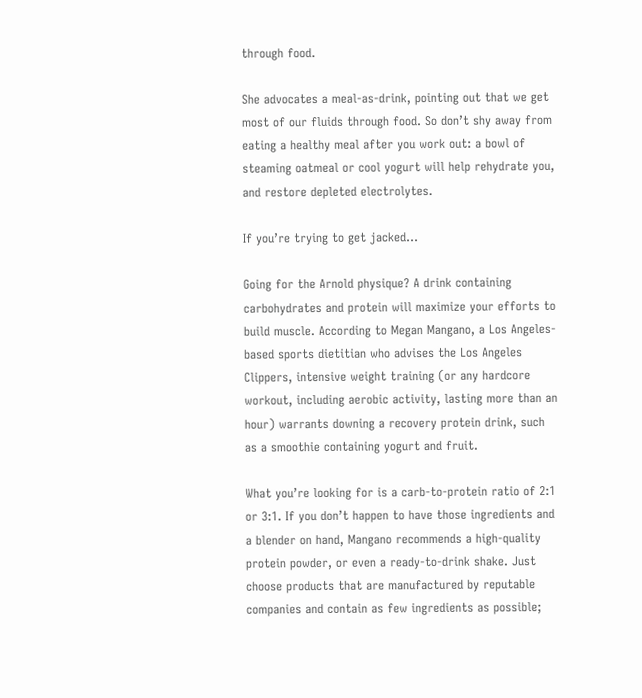through food.

She advocates a meal-as-drink, pointing out that we get most of our fluids through food. So don’t shy away from eating a healthy meal after you work out: a bowl of steaming oatmeal or cool yogurt will help rehydrate you, and restore depleted electrolytes.

If you’re trying to get jacked...

Going for the Arnold physique? A drink containing carbohydrates and protein will maximize your efforts to build muscle. According to Megan Mangano, a Los Angeles-based sports dietitian who advises the Los Angeles Clippers, intensive weight training (or any hardcore workout, including aerobic activity, lasting more than an hour) warrants downing a recovery protein drink, such as a smoothie containing yogurt and fruit.

What you’re looking for is a carb-to-protein ratio of 2:1 or 3:1. If you don’t happen to have those ingredients and a blender on hand, Mangano recommends a high-quality protein powder, or even a ready-to-drink shake. Just choose products that are manufactured by reputable companies and contain as few ingredients as possible;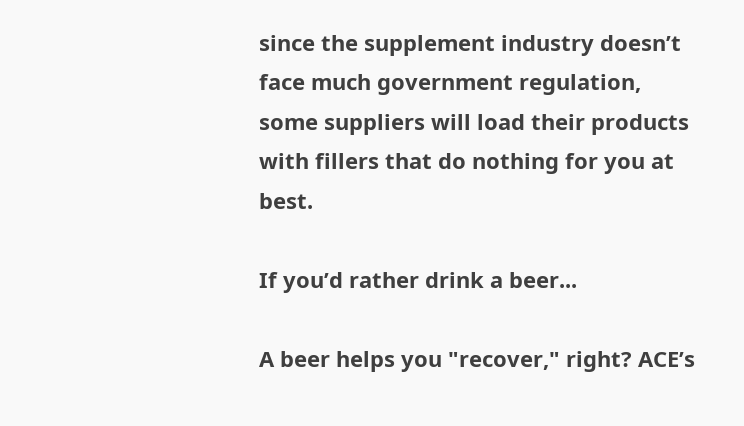since the supplement industry doesn’t face much government regulation, some suppliers will load their products with fillers that do nothing for you at best.

If you’d rather drink a beer...

A beer helps you "recover," right? ACE’s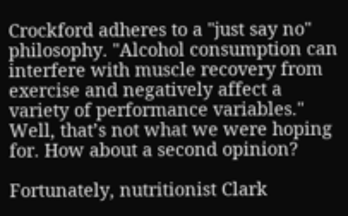Crockford adheres to a "just say no" philosophy. "Alcohol consumption can interfere with muscle recovery from exercise and negatively affect a variety of performance variables." Well, that’s not what we were hoping for. How about a second opinion?

Fortunately, nutritionist Clark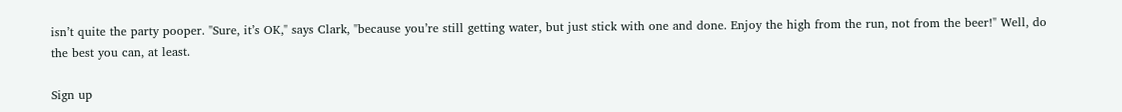isn’t quite the party pooper. "Sure, it’s OK," says Clark, "because you’re still getting water, but just stick with one and done. Enjoy the high from the run, not from the beer!" Well, do the best you can, at least.

Sign up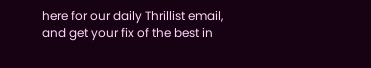here for our daily Thrillist email, and get your fix of the best in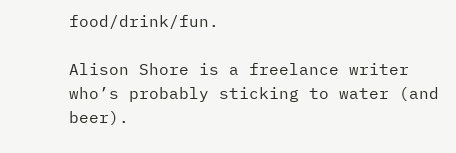food/drink/fun.

Alison Shore is a freelance writer who’s probably sticking to water (and beer).